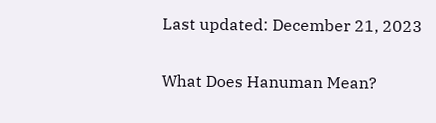Last updated: December 21, 2023

What Does Hanuman Mean?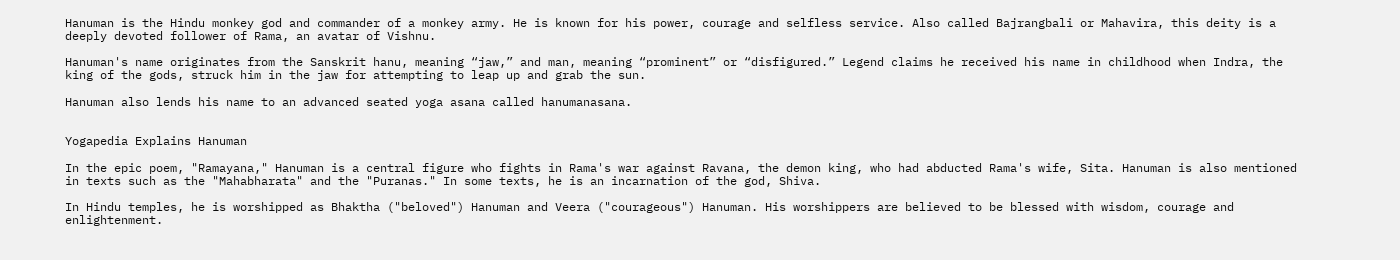Hanuman is the Hindu monkey god and commander of a monkey army. He is known for his power, courage and selfless service. Also called Bajrangbali or Mahavira, this deity is a deeply devoted follower of Rama, an avatar of Vishnu.

Hanuman's name originates from the Sanskrit hanu, meaning “jaw,” and man, meaning “prominent” or “disfigured.” Legend claims he received his name in childhood when Indra, the king of the gods, struck him in the jaw for attempting to leap up and grab the sun.

Hanuman also lends his name to an advanced seated yoga asana called hanumanasana.


Yogapedia Explains Hanuman

In the epic poem, "Ramayana," Hanuman is a central figure who fights in Rama's war against Ravana, the demon king, who had abducted Rama's wife, Sita. Hanuman is also mentioned in texts such as the "Mahabharata" and the "Puranas." In some texts, he is an incarnation of the god, Shiva.

In Hindu temples, he is worshipped as Bhaktha ("beloved") Hanuman and Veera ("courageous") Hanuman. His worshippers are believed to be blessed with wisdom, courage and enlightenment.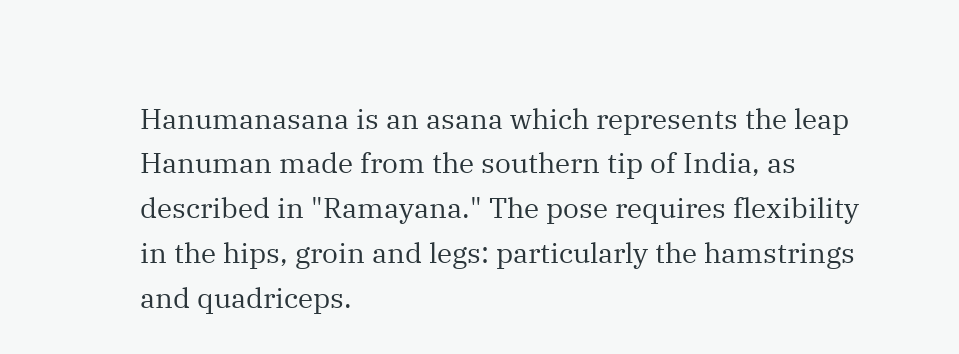Hanumanasana is an asana which represents the leap Hanuman made from the southern tip of India, as described in "Ramayana." The pose requires flexibility in the hips, groin and legs: particularly the hamstrings and quadriceps.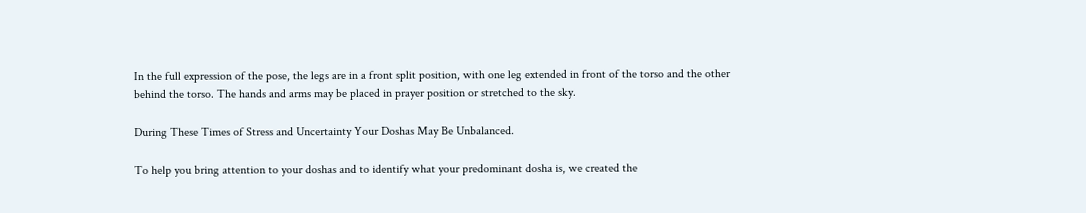In the full expression of the pose, the legs are in a front split position, with one leg extended in front of the torso and the other behind the torso. The hands and arms may be placed in prayer position or stretched to the sky.

During These Times of Stress and Uncertainty Your Doshas May Be Unbalanced.

To help you bring attention to your doshas and to identify what your predominant dosha is, we created the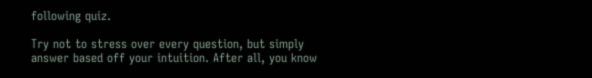following quiz.

Try not to stress over every question, but simply answer based off your intuition. After all, you know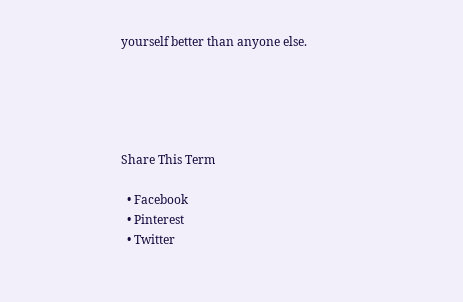yourself better than anyone else.





Share This Term

  • Facebook
  • Pinterest
  • Twitter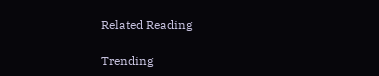Related Reading

Trending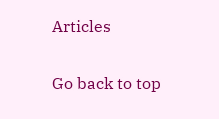Articles

Go back to top